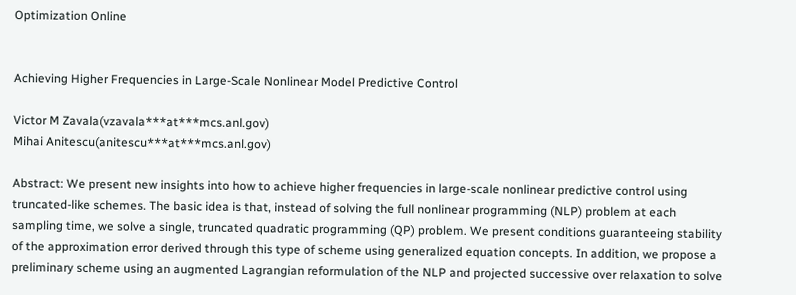Optimization Online


Achieving Higher Frequencies in Large-Scale Nonlinear Model Predictive Control

Victor M Zavala(vzavala***at***mcs.anl.gov)
Mihai Anitescu(anitescu***at***mcs.anl.gov)

Abstract: We present new insights into how to achieve higher frequencies in large-scale nonlinear predictive control using truncated-like schemes. The basic idea is that, instead of solving the full nonlinear programming (NLP) problem at each sampling time, we solve a single, truncated quadratic programming (QP) problem. We present conditions guaranteeing stability of the approximation error derived through this type of scheme using generalized equation concepts. In addition, we propose a preliminary scheme using an augmented Lagrangian reformulation of the NLP and projected successive over relaxation to solve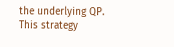the underlying QP. This strategy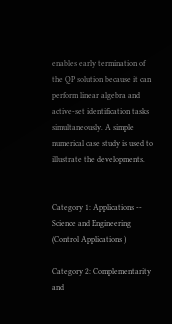enables early termination of the QP solution because it can perform linear algebra and active-set identification tasks simultaneously. A simple numerical case study is used to illustrate the developments.


Category 1: Applications -- Science and Engineering (Control Applications )

Category 2: Complementarity and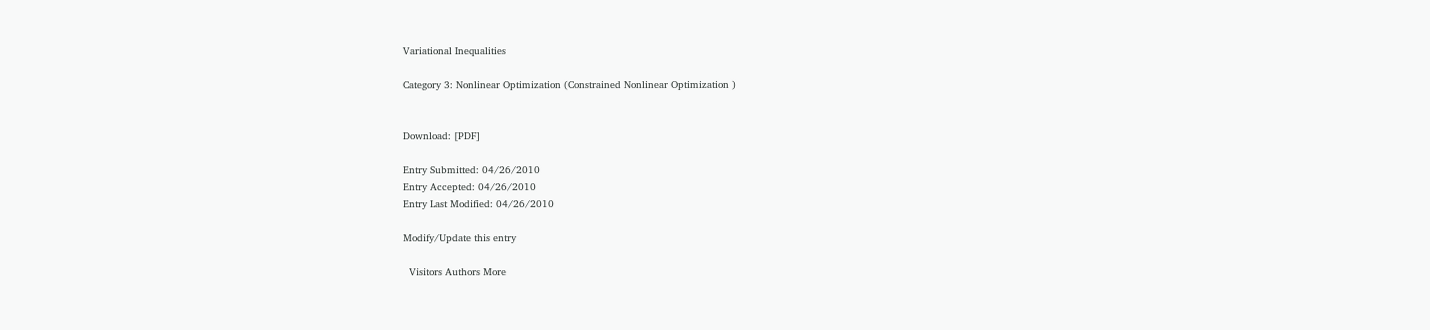Variational Inequalities

Category 3: Nonlinear Optimization (Constrained Nonlinear Optimization )


Download: [PDF]

Entry Submitted: 04/26/2010
Entry Accepted: 04/26/2010
Entry Last Modified: 04/26/2010

Modify/Update this entry

  Visitors Authors More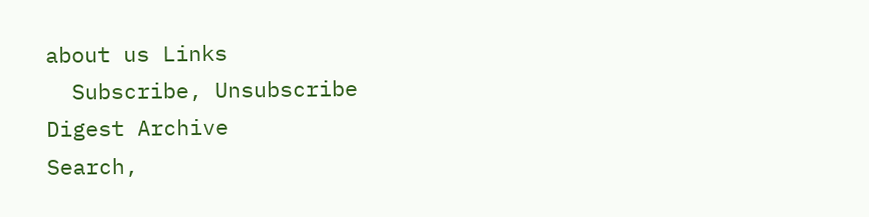about us Links
  Subscribe, Unsubscribe
Digest Archive
Search,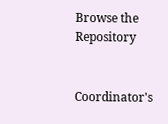Browse the Repository


Coordinator's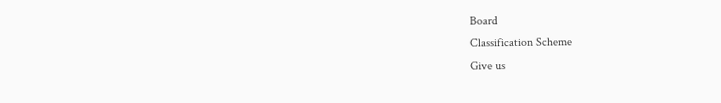Board
Classification Scheme
Give us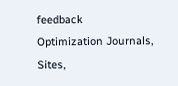feedback
Optimization Journals, Sites,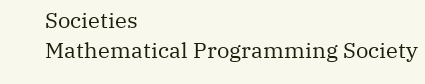Societies
Mathematical Programming Society